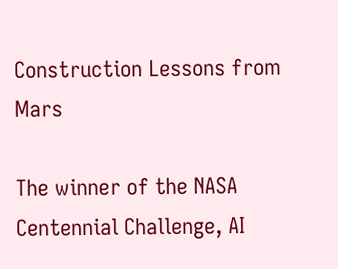Construction Lessons from Mars

The winner of the NASA Centennial Challenge, AI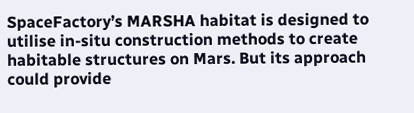SpaceFactory’s MARSHA habitat is designed to utilise in-situ construction methods to create habitable structures on Mars. But its approach could provide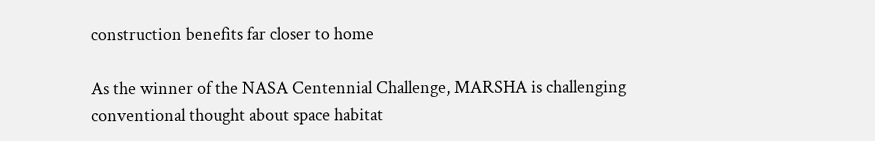construction benefits far closer to home

As the winner of the NASA Centennial Challenge, MARSHA is challenging conventional thought about space habitat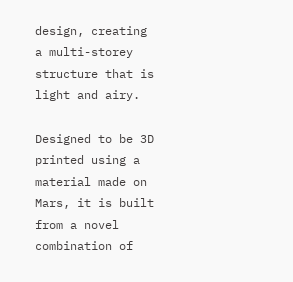design, creating a multi-storey structure that is light and airy.

Designed to be 3D printed using a material made on Mars, it is built from a novel combination of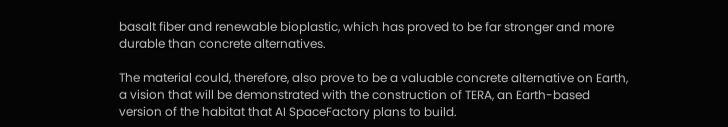basalt fiber and renewable bioplastic, which has proved to be far stronger and more durable than concrete alternatives.

The material could, therefore, also prove to be a valuable concrete alternative on Earth, a vision that will be demonstrated with the construction of TERA, an Earth-based version of the habitat that AI SpaceFactory plans to build.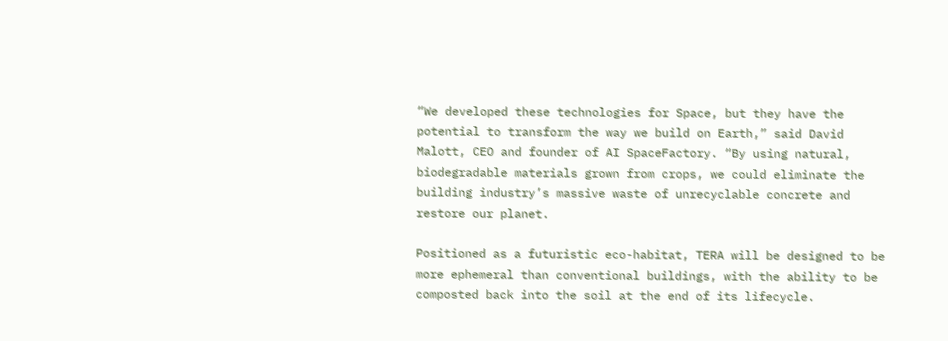“We developed these technologies for Space, but they have the potential to transform the way we build on Earth,” said David Malott, CEO and founder of AI SpaceFactory. “By using natural, biodegradable materials grown from crops, we could eliminate the building industry’s massive waste of unrecyclable concrete and restore our planet.

Positioned as a futuristic eco-habitat, TERA will be designed to be more ephemeral than conventional buildings, with the ability to be composted back into the soil at the end of its lifecycle.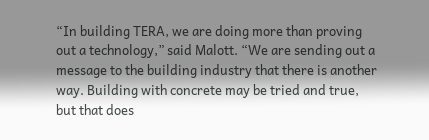“In building TERA, we are doing more than proving out a technology,” said Malott. “We are sending out a message to the building industry that there is another way. Building with concrete may be tried and true, but that does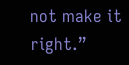not make it right.”